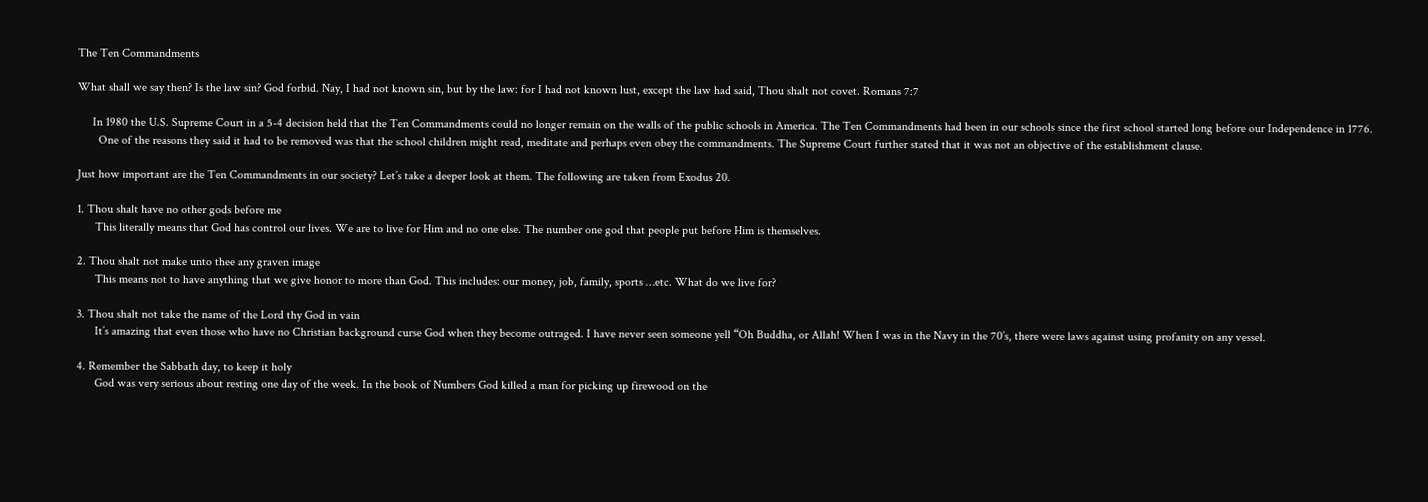The Ten Commandments

What shall we say then? Is the law sin? God forbid. Nay, I had not known sin, but by the law: for I had not known lust, except the law had said, Thou shalt not covet. Romans 7:7

     In 1980 the U.S. Supreme Court in a 5-4 decision held that the Ten Commandments could no longer remain on the walls of the public schools in America. The Ten Commandments had been in our schools since the first school started long before our Independence in 1776.
       One of the reasons they said it had to be removed was that the school children might read, meditate and perhaps even obey the commandments. The Supreme Court further stated that it was not an objective of the establishment clause.

Just how important are the Ten Commandments in our society? Let’s take a deeper look at them. The following are taken from Exodus 20.

1. Thou shalt have no other gods before me
      This literally means that God has control our lives. We are to live for Him and no one else. The number one god that people put before Him is themselves.

2. Thou shalt not make unto thee any graven image
      This means not to have anything that we give honor to more than God. This includes: our money, job, family, sports …etc. What do we live for?

3. Thou shalt not take the name of the Lord thy God in vain
      It’s amazing that even those who have no Christian background curse God when they become outraged. I have never seen someone yell “Oh Buddha, or Allah! When I was in the Navy in the 70’s, there were laws against using profanity on any vessel.

4. Remember the Sabbath day, to keep it holy
      God was very serious about resting one day of the week. In the book of Numbers God killed a man for picking up firewood on the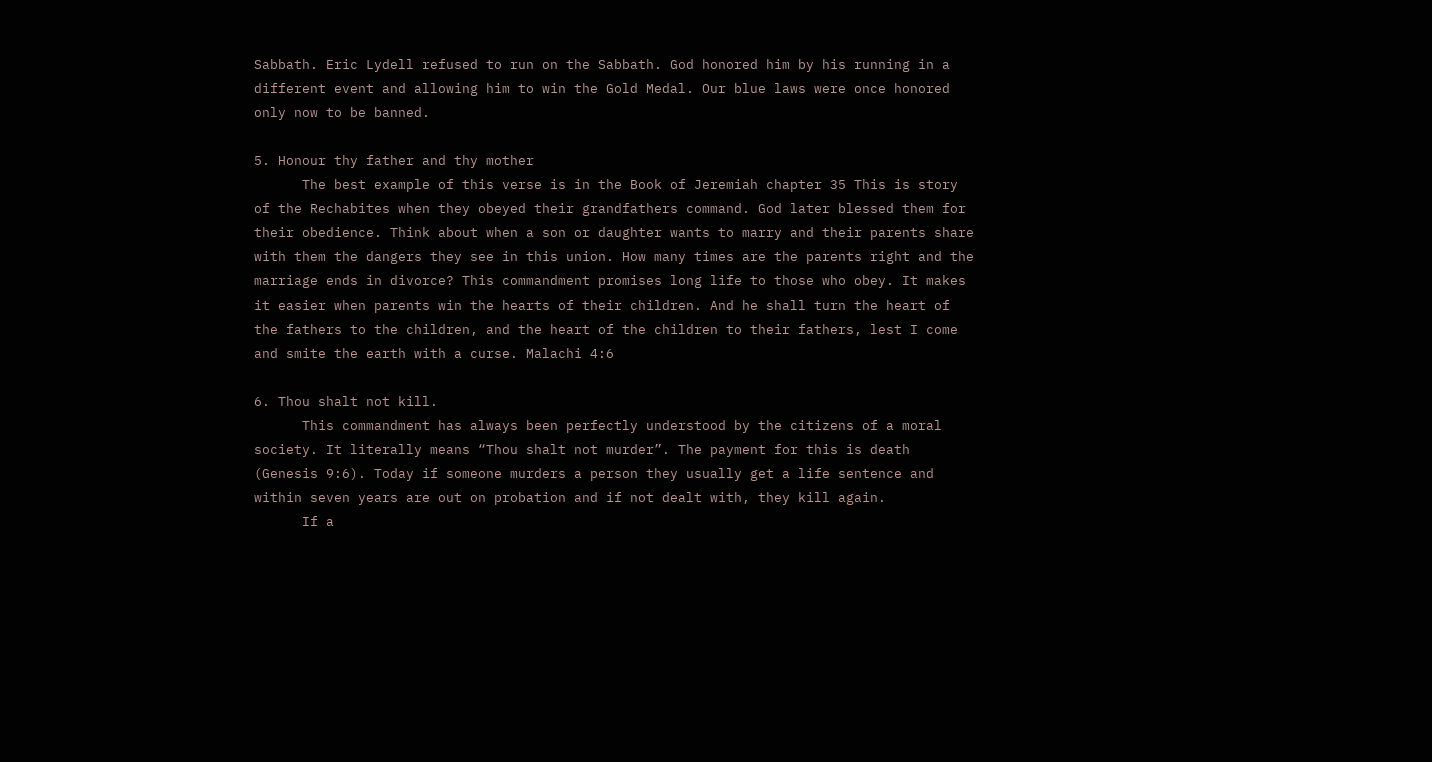Sabbath. Eric Lydell refused to run on the Sabbath. God honored him by his running in a different event and allowing him to win the Gold Medal. Our blue laws were once honored only now to be banned.

5. Honour thy father and thy mother
      The best example of this verse is in the Book of Jeremiah chapter 35 This is story of the Rechabites when they obeyed their grandfathers command. God later blessed them for their obedience. Think about when a son or daughter wants to marry and their parents share with them the dangers they see in this union. How many times are the parents right and the marriage ends in divorce? This commandment promises long life to those who obey. It makes it easier when parents win the hearts of their children. And he shall turn the heart of the fathers to the children, and the heart of the children to their fathers, lest I come and smite the earth with a curse. Malachi 4:6

6. Thou shalt not kill.
      This commandment has always been perfectly understood by the citizens of a moral society. It literally means “Thou shalt not murder”. The payment for this is death (Genesis 9:6). Today if someone murders a person they usually get a life sentence and within seven years are out on probation and if not dealt with, they kill again.
      If a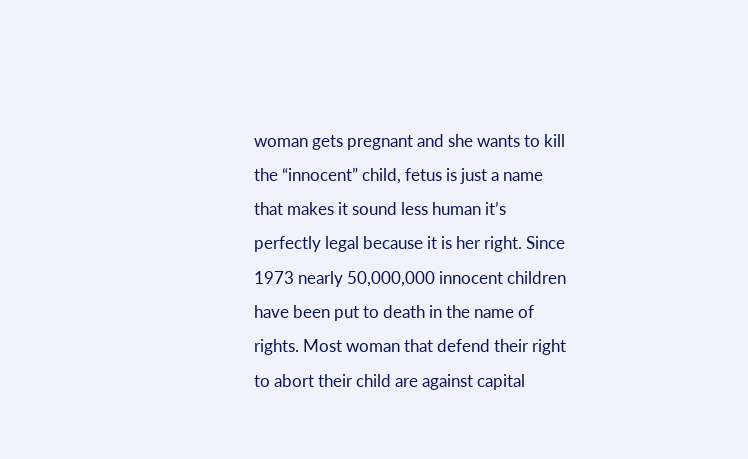woman gets pregnant and she wants to kill the “innocent” child, fetus is just a name that makes it sound less human it’s perfectly legal because it is her right. Since 1973 nearly 50,000,000 innocent children have been put to death in the name of rights. Most woman that defend their right to abort their child are against capital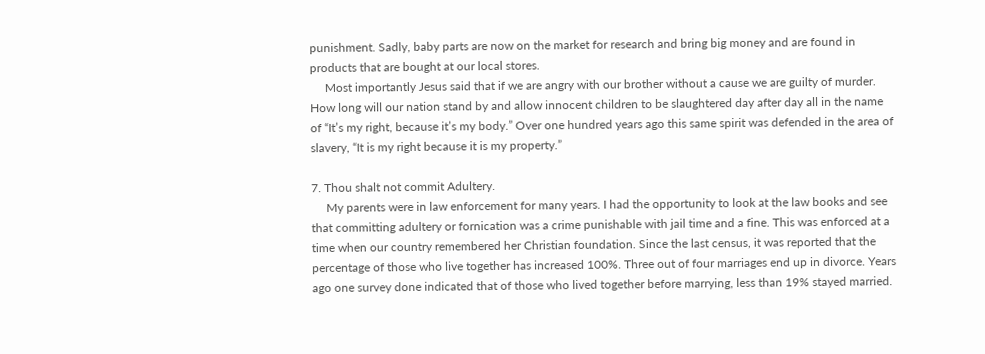punishment. Sadly, baby parts are now on the market for research and bring big money and are found in products that are bought at our local stores.
     Most importantly Jesus said that if we are angry with our brother without a cause we are guilty of murder. How long will our nation stand by and allow innocent children to be slaughtered day after day all in the name of “It’s my right, because it’s my body.” Over one hundred years ago this same spirit was defended in the area of slavery, “It is my right because it is my property.”

7. Thou shalt not commit Adultery.
     My parents were in law enforcement for many years. I had the opportunity to look at the law books and see that committing adultery or fornication was a crime punishable with jail time and a fine. This was enforced at a time when our country remembered her Christian foundation. Since the last census, it was reported that the percentage of those who live together has increased 100%. Three out of four marriages end up in divorce. Years ago one survey done indicated that of those who lived together before marrying, less than 19% stayed married.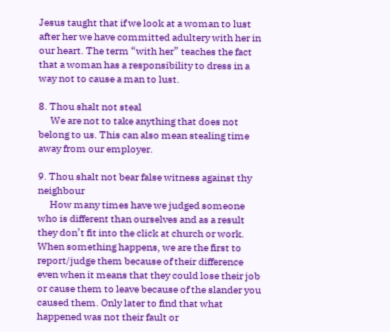Jesus taught that if we look at a woman to lust after her we have committed adultery with her in our heart. The term “with her” teaches the fact that a woman has a responsibility to dress in a way not to cause a man to lust.

8. Thou shalt not steal
      We are not to take anything that does not belong to us. This can also mean stealing time away from our employer.

9. Thou shalt not bear false witness against thy neighbour
      How many times have we judged someone who is different than ourselves and as a result they don’t fit into the click at church or work. When something happens, we are the first to report/judge them because of their difference even when it means that they could lose their job or cause them to leave because of the slander you caused them. Only later to find that what happened was not their fault or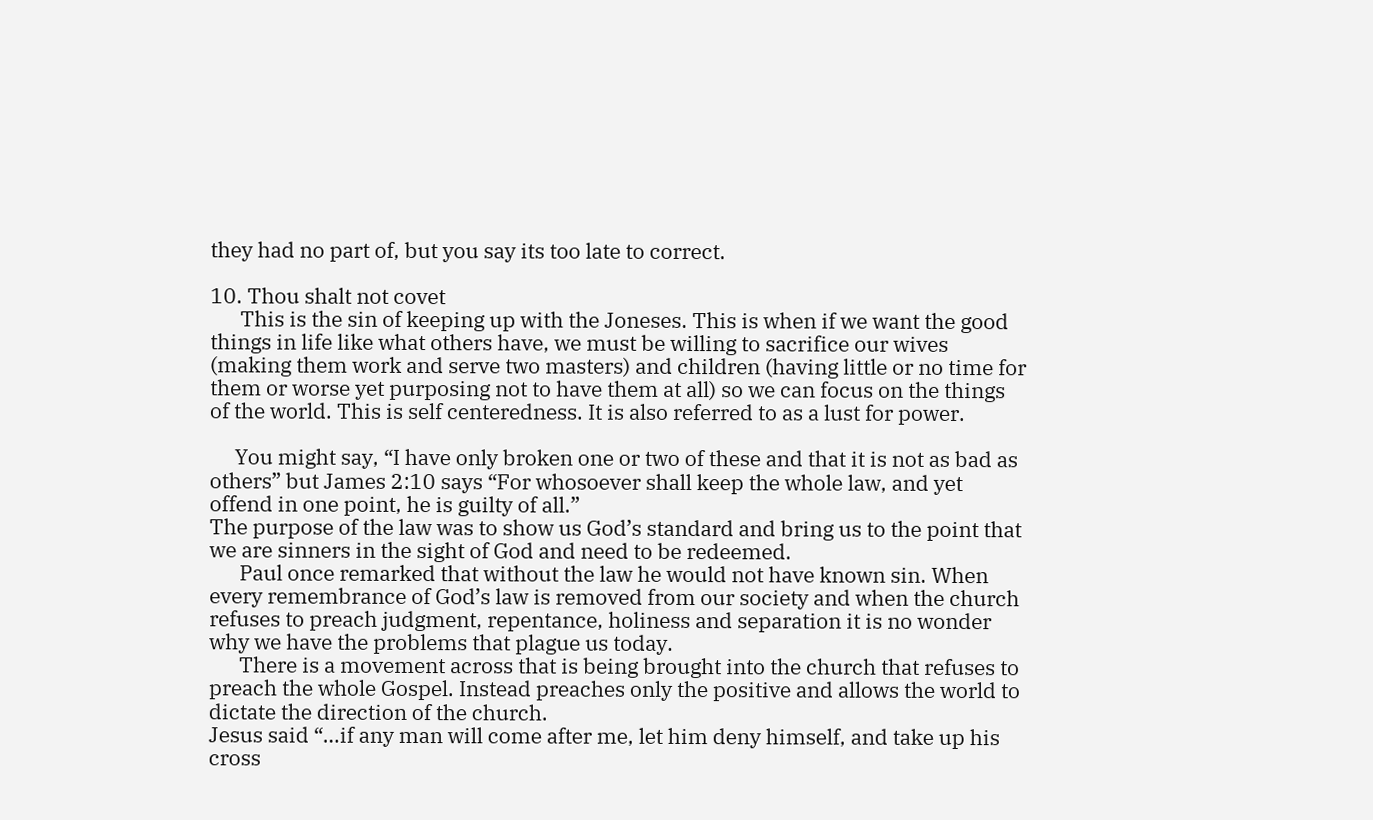they had no part of, but you say its too late to correct.

10. Thou shalt not covet
      This is the sin of keeping up with the Joneses. This is when if we want the good things in life like what others have, we must be willing to sacrifice our wives (making them work and serve two masters) and children (having little or no time for them or worse yet purposing not to have them at all) so we can focus on the things of the world. This is self centeredness. It is also referred to as a lust for power.

     You might say, “I have only broken one or two of these and that it is not as bad as others” but James 2:10 says “For whosoever shall keep the whole law, and yet offend in one point, he is guilty of all.”
The purpose of the law was to show us God’s standard and bring us to the point that we are sinners in the sight of God and need to be redeemed.
      Paul once remarked that without the law he would not have known sin. When every remembrance of God’s law is removed from our society and when the church refuses to preach judgment, repentance, holiness and separation it is no wonder why we have the problems that plague us today.
      There is a movement across that is being brought into the church that refuses to preach the whole Gospel. Instead preaches only the positive and allows the world to dictate the direction of the church.
Jesus said “…if any man will come after me, let him deny himself, and take up his cross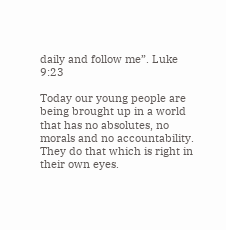daily and follow me”. Luke 9:23

Today our young people are being brought up in a world that has no absolutes, no morals and no accountability. They do that which is right in their own eyes.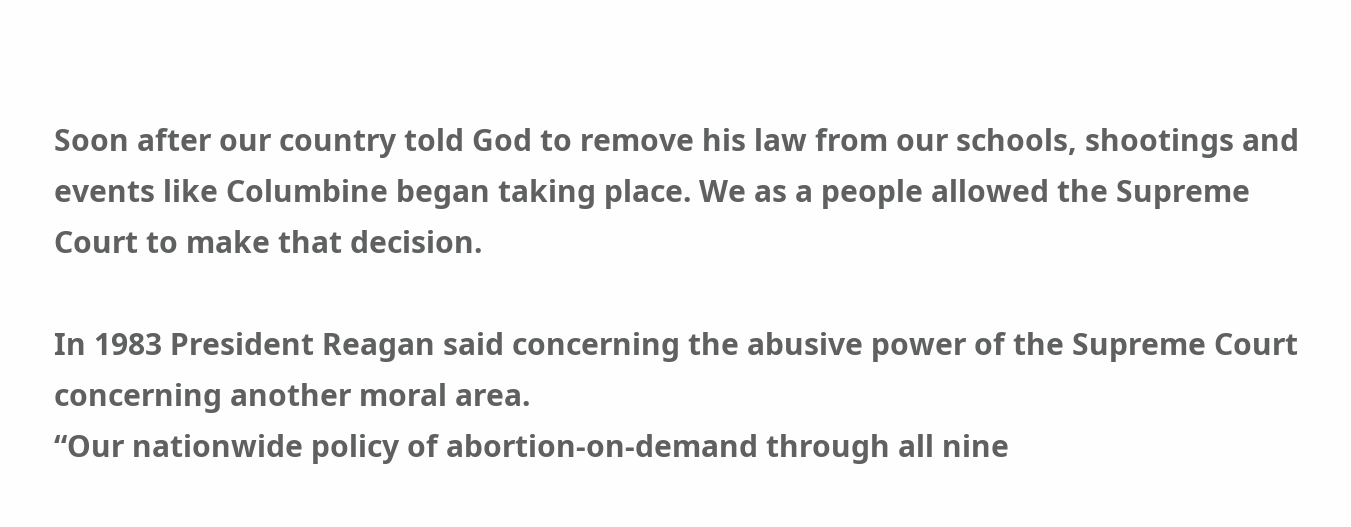Soon after our country told God to remove his law from our schools, shootings and events like Columbine began taking place. We as a people allowed the Supreme Court to make that decision.

In 1983 President Reagan said concerning the abusive power of the Supreme Court concerning another moral area.
“Our nationwide policy of abortion-on-demand through all nine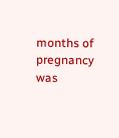months of pregnancy was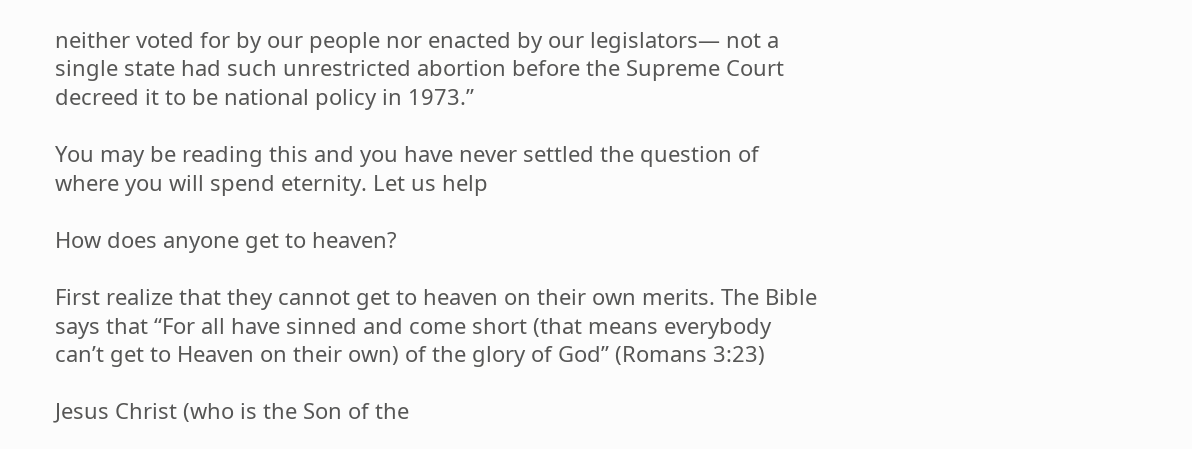neither voted for by our people nor enacted by our legislators— not a single state had such unrestricted abortion before the Supreme Court decreed it to be national policy in 1973.”

You may be reading this and you have never settled the question of where you will spend eternity. Let us help

How does anyone get to heaven?

First realize that they cannot get to heaven on their own merits. The Bible says that “For all have sinned and come short (that means everybody can’t get to Heaven on their own) of the glory of God” (Romans 3:23)

Jesus Christ (who is the Son of the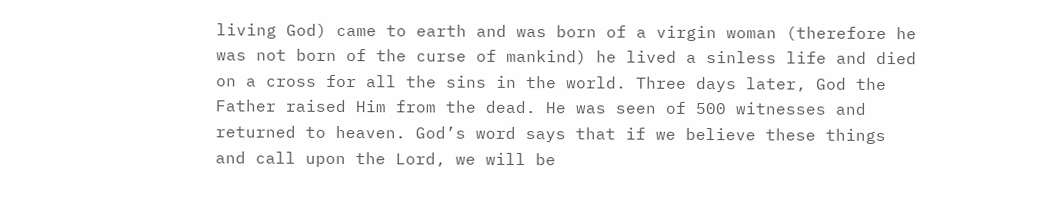living God) came to earth and was born of a virgin woman (therefore he was not born of the curse of mankind) he lived a sinless life and died on a cross for all the sins in the world. Three days later, God the Father raised Him from the dead. He was seen of 500 witnesses and returned to heaven. God’s word says that if we believe these things and call upon the Lord, we will be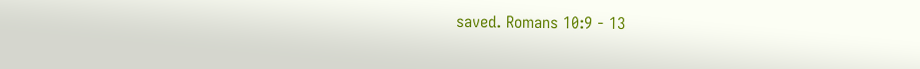saved. Romans 10:9 - 13